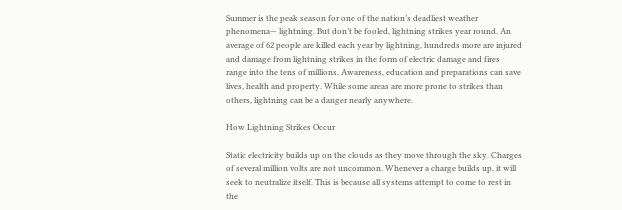Summer is the peak season for one of the nation’s deadliest weather phenomena— lightning. But don’t be fooled, lightning strikes year round. An average of 62 people are killed each year by lightning, hundreds more are injured and damage from lightning strikes in the form of electric damage and fires range into the tens of millions. Awareness, education and preparations can save lives, health and property. While some areas are more prone to strikes than others, lightning can be a danger nearly anywhere.

How Lightning Strikes Occur

Static electricity builds up on the clouds as they move through the sky. Charges of several million volts are not uncommon. Whenever a charge builds up, it will seek to neutralize itself. This is because all systems attempt to come to rest in the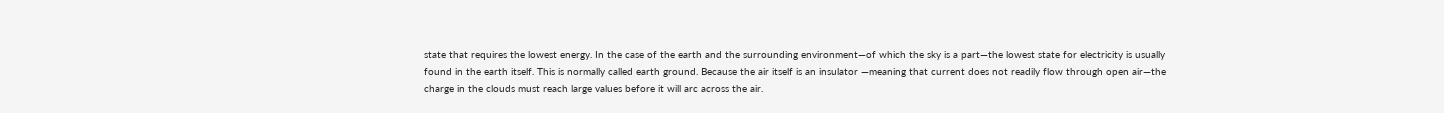state that requires the lowest energy. In the case of the earth and the surrounding environment—of which the sky is a part—the lowest state for electricity is usually found in the earth itself. This is normally called earth ground. Because the air itself is an insulator —meaning that current does not readily flow through open air—the charge in the clouds must reach large values before it will arc across the air.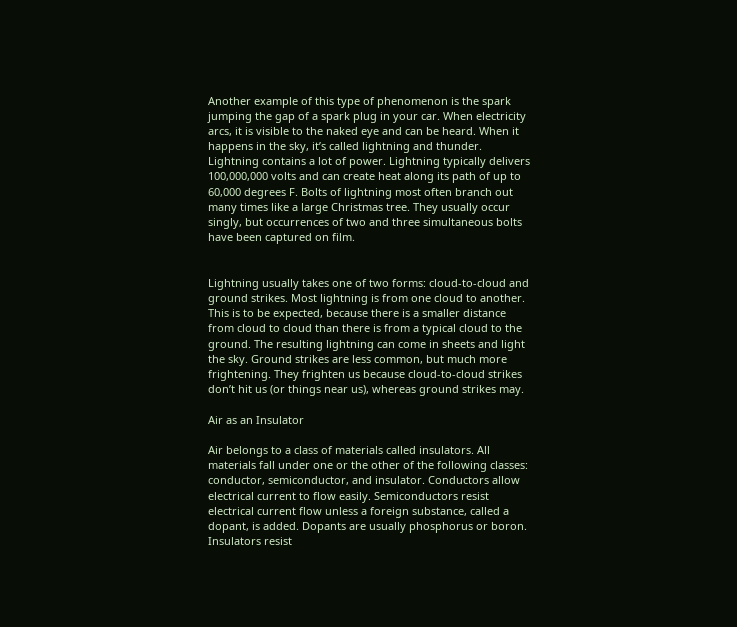Another example of this type of phenomenon is the spark jumping the gap of a spark plug in your car. When electricity arcs, it is visible to the naked eye and can be heard. When it happens in the sky, it’s called lightning and thunder. Lightning contains a lot of power. Lightning typically delivers 100,000,000 volts and can create heat along its path of up to 60,000 degrees F. Bolts of lightning most often branch out many times like a large Christmas tree. They usually occur singly, but occurrences of two and three simultaneous bolts have been captured on film.


Lightning usually takes one of two forms: cloud-to-cloud and ground strikes. Most lightning is from one cloud to another. This is to be expected, because there is a smaller distance from cloud to cloud than there is from a typical cloud to the ground. The resulting lightning can come in sheets and light the sky. Ground strikes are less common, but much more frightening. They frighten us because cloud-to-cloud strikes don’t hit us (or things near us), whereas ground strikes may.

Air as an Insulator

Air belongs to a class of materials called insulators. All materials fall under one or the other of the following classes: conductor, semiconductor, and insulator. Conductors allow electrical current to flow easily. Semiconductors resist electrical current flow unless a foreign substance, called a dopant, is added. Dopants are usually phosphorus or boron. Insulators resist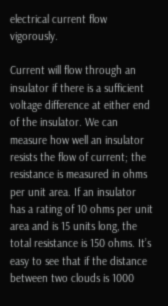electrical current flow vigorously.

Current will flow through an insulator if there is a sufficient voltage difference at either end of the insulator. We can measure how well an insulator resists the flow of current; the resistance is measured in ohms per unit area. If an insulator has a rating of 10 ohms per unit area and is 15 units long, the total resistance is 150 ohms. It’s easy to see that if the distance between two clouds is 1000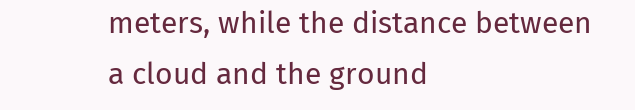meters, while the distance between a cloud and the ground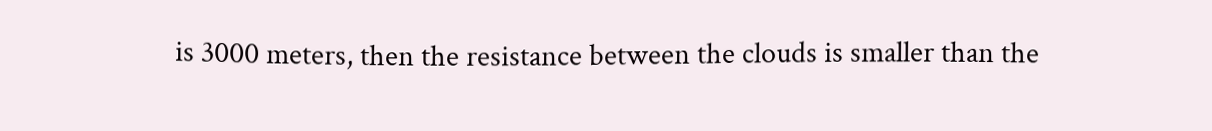is 3000 meters, then the resistance between the clouds is smaller than the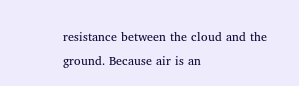resistance between the cloud and the ground. Because air is an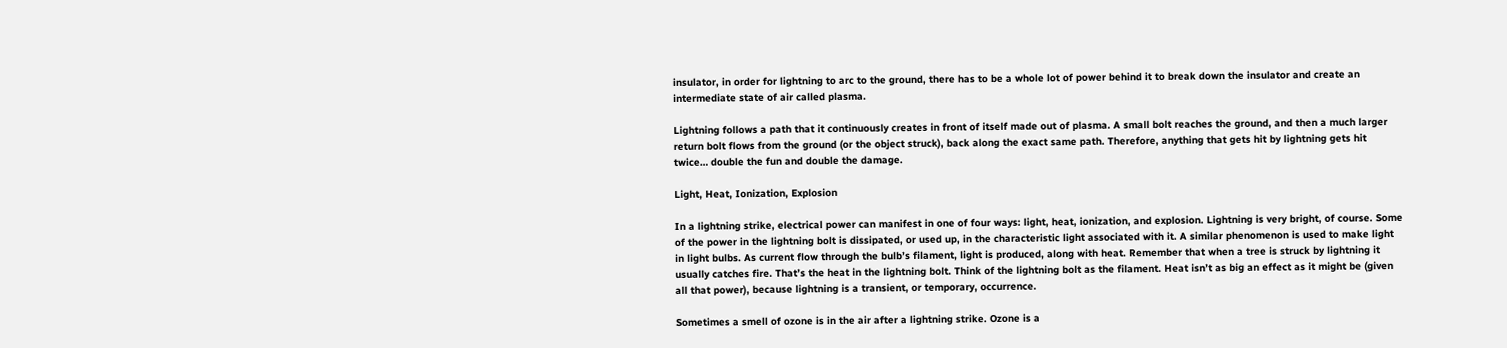insulator, in order for lightning to arc to the ground, there has to be a whole lot of power behind it to break down the insulator and create an intermediate state of air called plasma.

Lightning follows a path that it continuously creates in front of itself made out of plasma. A small bolt reaches the ground, and then a much larger return bolt flows from the ground (or the object struck), back along the exact same path. Therefore, anything that gets hit by lightning gets hit twice… double the fun and double the damage.

Light, Heat, Ionization, Explosion

In a lightning strike, electrical power can manifest in one of four ways: light, heat, ionization, and explosion. Lightning is very bright, of course. Some of the power in the lightning bolt is dissipated, or used up, in the characteristic light associated with it. A similar phenomenon is used to make light in light bulbs. As current flow through the bulb’s filament, light is produced, along with heat. Remember that when a tree is struck by lightning it usually catches fire. That’s the heat in the lightning bolt. Think of the lightning bolt as the filament. Heat isn’t as big an effect as it might be (given all that power), because lightning is a transient, or temporary, occurrence.

Sometimes a smell of ozone is in the air after a lightning strike. Ozone is a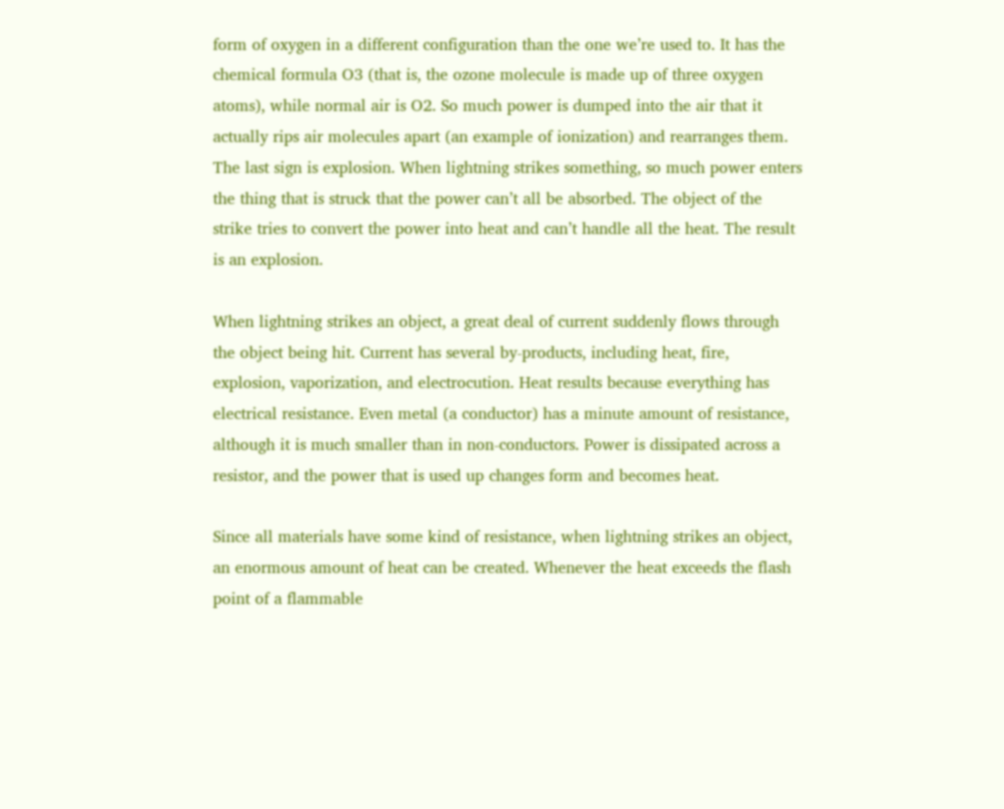form of oxygen in a different configuration than the one we’re used to. It has the chemical formula O3 (that is, the ozone molecule is made up of three oxygen atoms), while normal air is O2. So much power is dumped into the air that it actually rips air molecules apart (an example of ionization) and rearranges them. The last sign is explosion. When lightning strikes something, so much power enters the thing that is struck that the power can’t all be absorbed. The object of the strike tries to convert the power into heat and can’t handle all the heat. The result is an explosion.

When lightning strikes an object, a great deal of current suddenly flows through the object being hit. Current has several by-products, including heat, fire, explosion, vaporization, and electrocution. Heat results because everything has electrical resistance. Even metal (a conductor) has a minute amount of resistance, although it is much smaller than in non-conductors. Power is dissipated across a resistor, and the power that is used up changes form and becomes heat.

Since all materials have some kind of resistance, when lightning strikes an object, an enormous amount of heat can be created. Whenever the heat exceeds the flash point of a flammable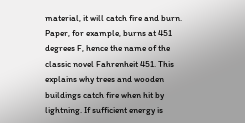material, it will catch fire and burn. Paper, for example, burns at 451 degrees F, hence the name of the classic novel Fahrenheit 451. This explains why trees and wooden buildings catch fire when hit by lightning. If sufficient energy is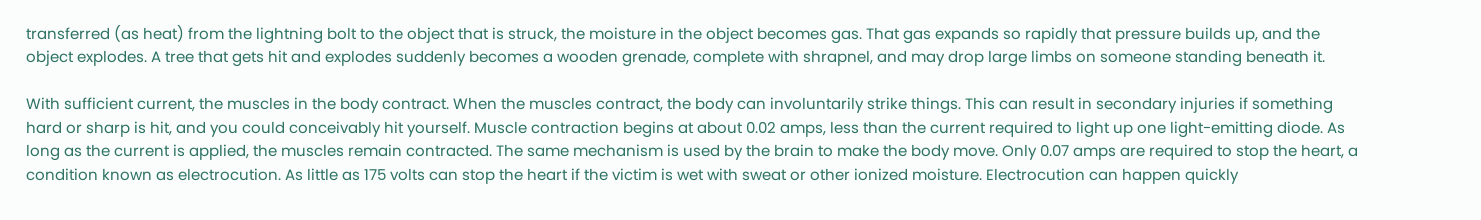transferred (as heat) from the lightning bolt to the object that is struck, the moisture in the object becomes gas. That gas expands so rapidly that pressure builds up, and the object explodes. A tree that gets hit and explodes suddenly becomes a wooden grenade, complete with shrapnel, and may drop large limbs on someone standing beneath it.

With sufficient current, the muscles in the body contract. When the muscles contract, the body can involuntarily strike things. This can result in secondary injuries if something hard or sharp is hit, and you could conceivably hit yourself. Muscle contraction begins at about 0.02 amps, less than the current required to light up one light-emitting diode. As long as the current is applied, the muscles remain contracted. The same mechanism is used by the brain to make the body move. Only 0.07 amps are required to stop the heart, a condition known as electrocution. As little as 175 volts can stop the heart if the victim is wet with sweat or other ionized moisture. Electrocution can happen quickly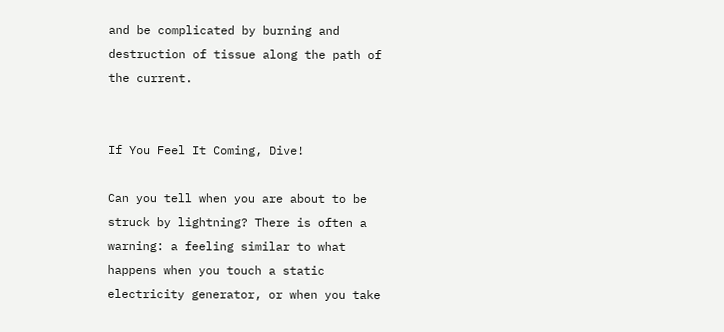and be complicated by burning and destruction of tissue along the path of the current.


If You Feel It Coming, Dive!

Can you tell when you are about to be struck by lightning? There is often a warning: a feeling similar to what happens when you touch a static electricity generator, or when you take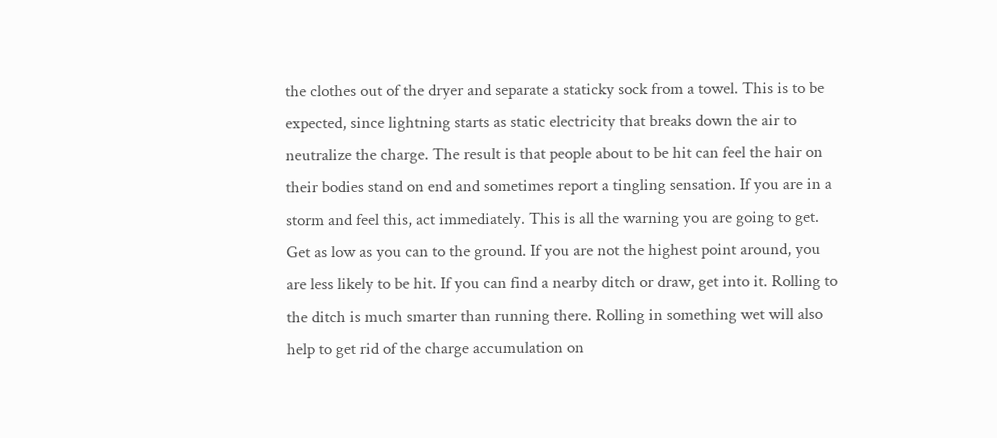the clothes out of the dryer and separate a staticky sock from a towel. This is to be expected, since lightning starts as static electricity that breaks down the air to neutralize the charge. The result is that people about to be hit can feel the hair on their bodies stand on end and sometimes report a tingling sensation. If you are in a storm and feel this, act immediately. This is all the warning you are going to get. Get as low as you can to the ground. If you are not the highest point around, you are less likely to be hit. If you can find a nearby ditch or draw, get into it. Rolling to the ditch is much smarter than running there. Rolling in something wet will also help to get rid of the charge accumulation on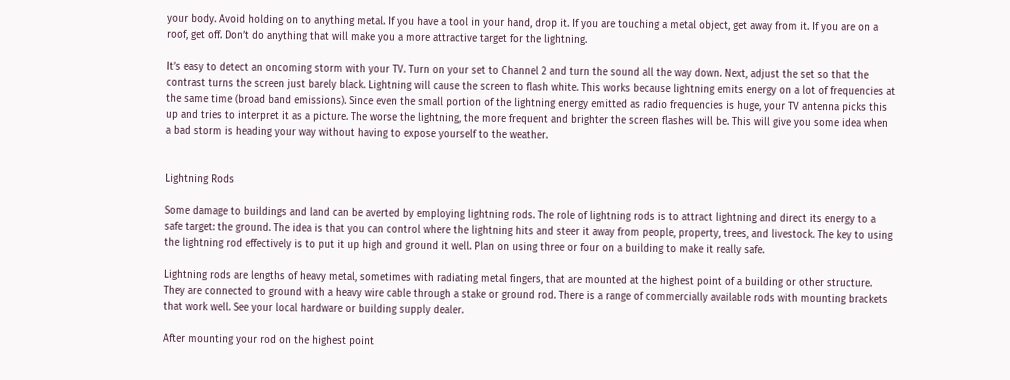your body. Avoid holding on to anything metal. If you have a tool in your hand, drop it. If you are touching a metal object, get away from it. If you are on a roof, get off. Don’t do anything that will make you a more attractive target for the lightning.

It’s easy to detect an oncoming storm with your TV. Turn on your set to Channel 2 and turn the sound all the way down. Next, adjust the set so that the contrast turns the screen just barely black. Lightning will cause the screen to flash white. This works because lightning emits energy on a lot of frequencies at the same time (broad band emissions). Since even the small portion of the lightning energy emitted as radio frequencies is huge, your TV antenna picks this up and tries to interpret it as a picture. The worse the lightning, the more frequent and brighter the screen flashes will be. This will give you some idea when a bad storm is heading your way without having to expose yourself to the weather.


Lightning Rods

Some damage to buildings and land can be averted by employing lightning rods. The role of lightning rods is to attract lightning and direct its energy to a safe target: the ground. The idea is that you can control where the lightning hits and steer it away from people, property, trees, and livestock. The key to using the lightning rod effectively is to put it up high and ground it well. Plan on using three or four on a building to make it really safe.

Lightning rods are lengths of heavy metal, sometimes with radiating metal fingers, that are mounted at the highest point of a building or other structure. They are connected to ground with a heavy wire cable through a stake or ground rod. There is a range of commercially available rods with mounting brackets that work well. See your local hardware or building supply dealer.

After mounting your rod on the highest point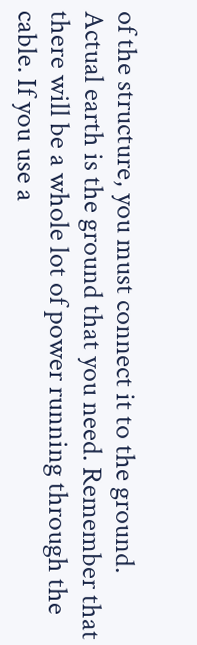of the structure, you must connect it to the ground. Actual earth is the ground that you need. Remember that there will be a whole lot of power running through the cable. If you use a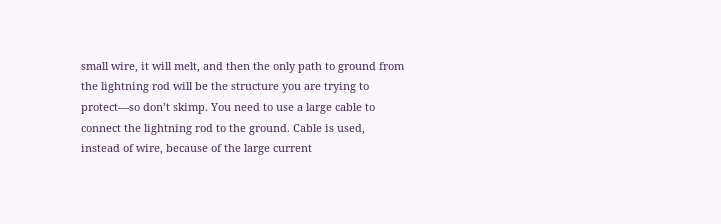small wire, it will melt, and then the only path to ground from the lightning rod will be the structure you are trying to protect—so don’t skimp. You need to use a large cable to connect the lightning rod to the ground. Cable is used, instead of wire, because of the large current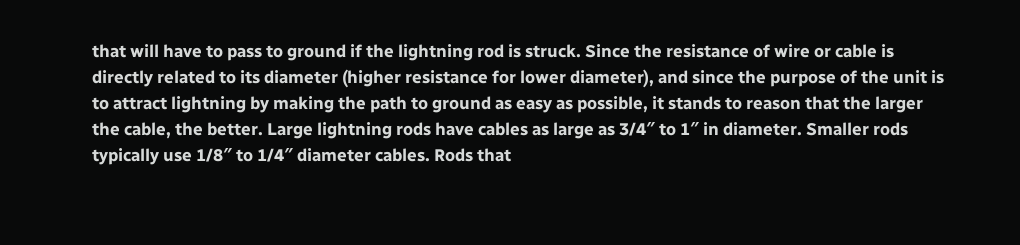that will have to pass to ground if the lightning rod is struck. Since the resistance of wire or cable is directly related to its diameter (higher resistance for lower diameter), and since the purpose of the unit is to attract lightning by making the path to ground as easy as possible, it stands to reason that the larger the cable, the better. Large lightning rods have cables as large as 3/4″ to 1″ in diameter. Smaller rods typically use 1/8″ to 1/4″ diameter cables. Rods that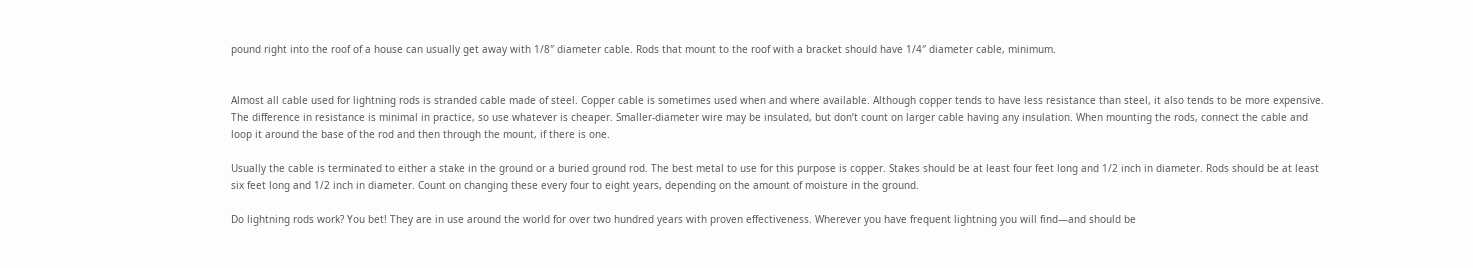pound right into the roof of a house can usually get away with 1/8″ diameter cable. Rods that mount to the roof with a bracket should have 1/4″ diameter cable, minimum.


Almost all cable used for lightning rods is stranded cable made of steel. Copper cable is sometimes used when and where available. Although copper tends to have less resistance than steel, it also tends to be more expensive. The difference in resistance is minimal in practice, so use whatever is cheaper. Smaller-diameter wire may be insulated, but don’t count on larger cable having any insulation. When mounting the rods, connect the cable and loop it around the base of the rod and then through the mount, if there is one.

Usually the cable is terminated to either a stake in the ground or a buried ground rod. The best metal to use for this purpose is copper. Stakes should be at least four feet long and 1/2 inch in diameter. Rods should be at least six feet long and 1/2 inch in diameter. Count on changing these every four to eight years, depending on the amount of moisture in the ground.

Do lightning rods work? You bet! They are in use around the world for over two hundred years with proven effectiveness. Wherever you have frequent lightning you will find—and should be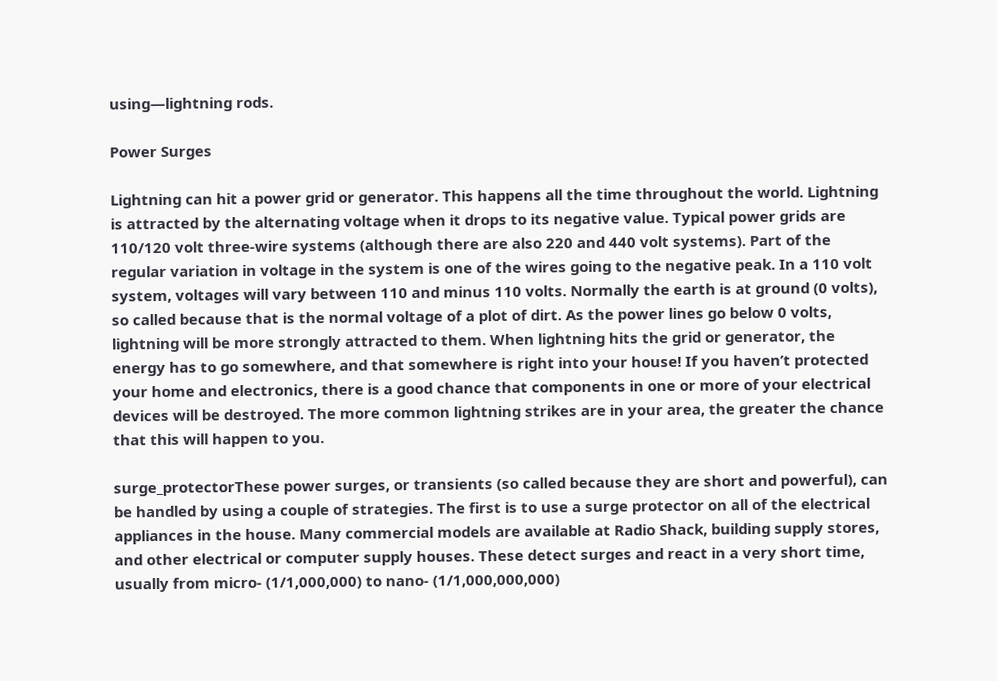using—lightning rods.

Power Surges

Lightning can hit a power grid or generator. This happens all the time throughout the world. Lightning is attracted by the alternating voltage when it drops to its negative value. Typical power grids are 110/120 volt three-wire systems (although there are also 220 and 440 volt systems). Part of the regular variation in voltage in the system is one of the wires going to the negative peak. In a 110 volt system, voltages will vary between 110 and minus 110 volts. Normally the earth is at ground (0 volts), so called because that is the normal voltage of a plot of dirt. As the power lines go below 0 volts, lightning will be more strongly attracted to them. When lightning hits the grid or generator, the energy has to go somewhere, and that somewhere is right into your house! If you haven’t protected your home and electronics, there is a good chance that components in one or more of your electrical devices will be destroyed. The more common lightning strikes are in your area, the greater the chance that this will happen to you.

surge_protectorThese power surges, or transients (so called because they are short and powerful), can be handled by using a couple of strategies. The first is to use a surge protector on all of the electrical appliances in the house. Many commercial models are available at Radio Shack, building supply stores, and other electrical or computer supply houses. These detect surges and react in a very short time, usually from micro- (1/1,000,000) to nano- (1/1,000,000,000)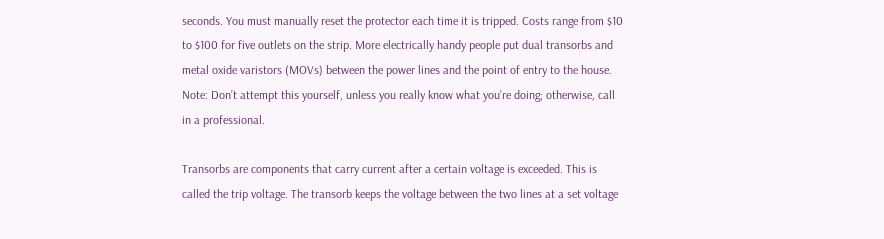seconds. You must manually reset the protector each time it is tripped. Costs range from $10 to $100 for five outlets on the strip. More electrically handy people put dual transorbs and metal oxide varistors (MOVs) between the power lines and the point of entry to the house. Note: Don’t attempt this yourself, unless you really know what you’re doing; otherwise, call in a professional.

Transorbs are components that carry current after a certain voltage is exceeded. This is called the trip voltage. The transorb keeps the voltage between the two lines at a set voltage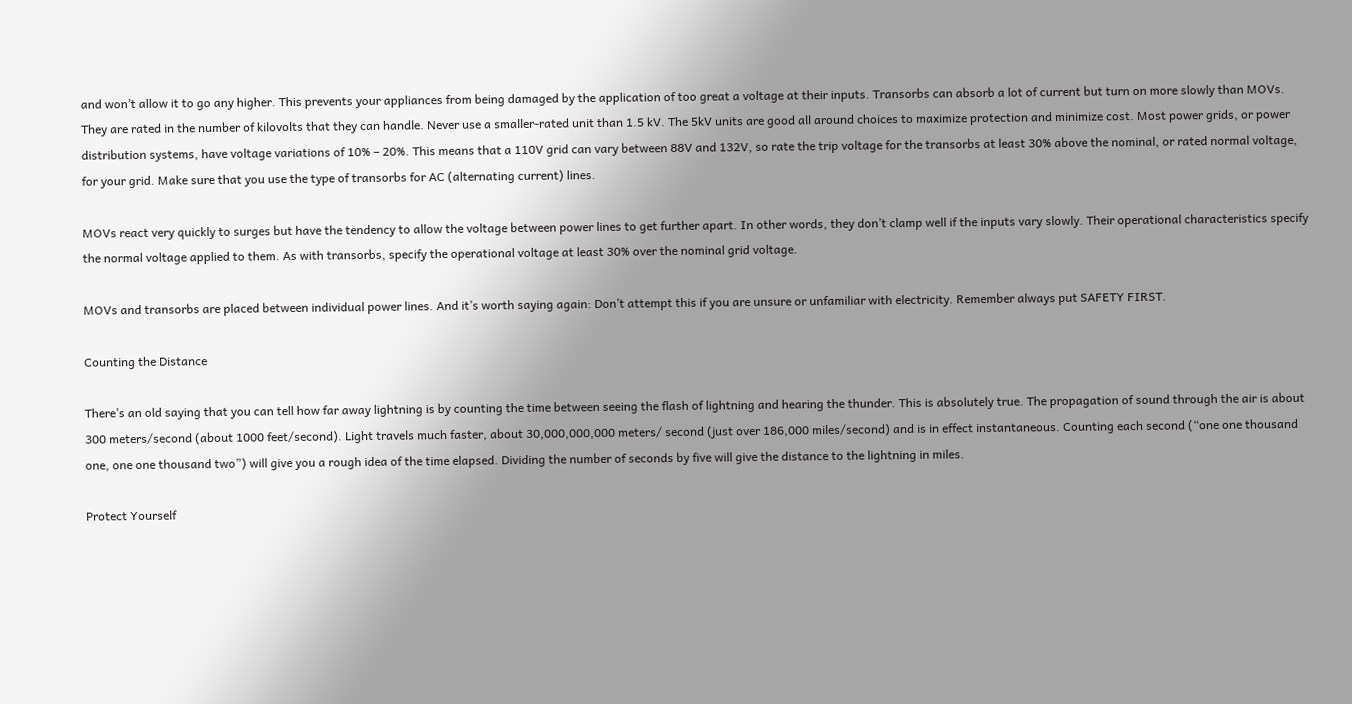and won’t allow it to go any higher. This prevents your appliances from being damaged by the application of too great a voltage at their inputs. Transorbs can absorb a lot of current but turn on more slowly than MOVs. They are rated in the number of kilovolts that they can handle. Never use a smaller-rated unit than 1.5 kV. The 5kV units are good all around choices to maximize protection and minimize cost. Most power grids, or power distribution systems, have voltage variations of 10% – 20%. This means that a 110V grid can vary between 88V and 132V, so rate the trip voltage for the transorbs at least 30% above the nominal, or rated normal voltage, for your grid. Make sure that you use the type of transorbs for AC (alternating current) lines.

MOVs react very quickly to surges but have the tendency to allow the voltage between power lines to get further apart. In other words, they don’t clamp well if the inputs vary slowly. Their operational characteristics specify the normal voltage applied to them. As with transorbs, specify the operational voltage at least 30% over the nominal grid voltage.

MOVs and transorbs are placed between individual power lines. And it’s worth saying again: Don’t attempt this if you are unsure or unfamiliar with electricity. Remember always put SAFETY FIRST.

Counting the Distance

There’s an old saying that you can tell how far away lightning is by counting the time between seeing the flash of lightning and hearing the thunder. This is absolutely true. The propagation of sound through the air is about 300 meters/second (about 1000 feet/second). Light travels much faster, about 30,000,000,000 meters/ second (just over 186,000 miles/second) and is in effect instantaneous. Counting each second (“one one thousand one, one one thousand two”) will give you a rough idea of the time elapsed. Dividing the number of seconds by five will give the distance to the lightning in miles.

Protect Yourself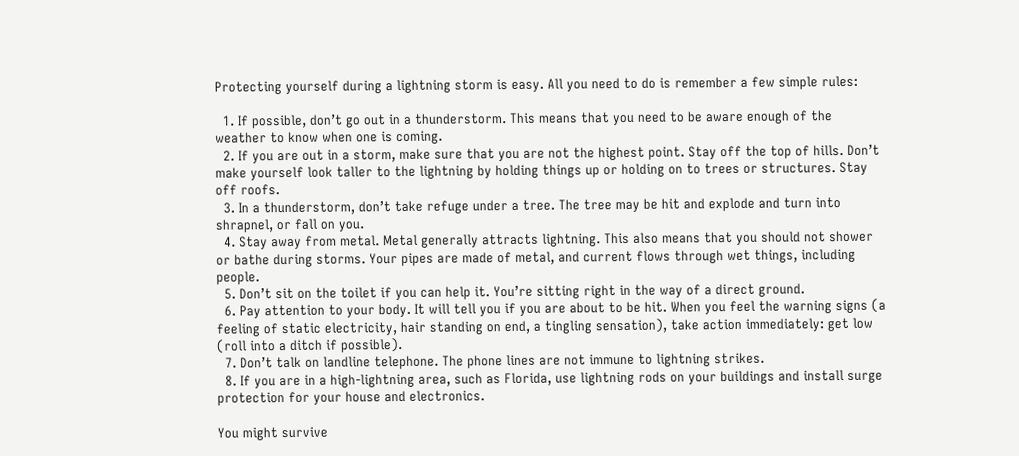Protecting yourself during a lightning storm is easy. All you need to do is remember a few simple rules:

  1. If possible, don’t go out in a thunderstorm. This means that you need to be aware enough of the weather to know when one is coming.
  2. If you are out in a storm, make sure that you are not the highest point. Stay off the top of hills. Don’t make yourself look taller to the lightning by holding things up or holding on to trees or structures. Stay off roofs.
  3. In a thunderstorm, don’t take refuge under a tree. The tree may be hit and explode and turn into shrapnel, or fall on you.
  4. Stay away from metal. Metal generally attracts lightning. This also means that you should not shower or bathe during storms. Your pipes are made of metal, and current flows through wet things, including people.
  5. Don’t sit on the toilet if you can help it. You’re sitting right in the way of a direct ground.
  6. Pay attention to your body. It will tell you if you are about to be hit. When you feel the warning signs (a feeling of static electricity, hair standing on end, a tingling sensation), take action immediately: get low (roll into a ditch if possible).
  7. Don’t talk on landline telephone. The phone lines are not immune to lightning strikes.
  8. If you are in a high-lightning area, such as Florida, use lightning rods on your buildings and install surge protection for your house and electronics.

You might survive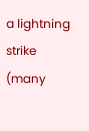a lightning strike (many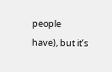people have), but it’s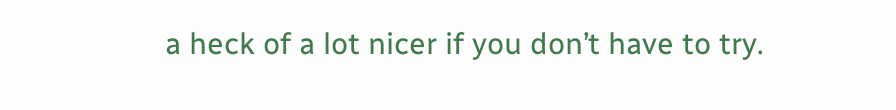a heck of a lot nicer if you don’t have to try.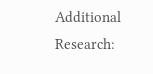Additional Research: